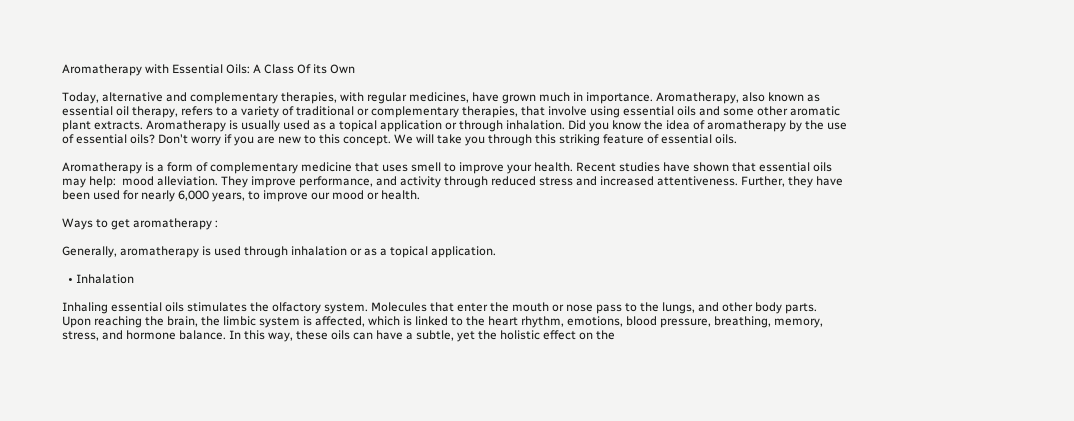Aromatherapy with Essential Oils: A Class Of its Own

Today, alternative and complementary therapies, with regular medicines, have grown much in importance. Aromatherapy, also known as essential oil therapy, refers to a variety of traditional or complementary therapies, that involve using essential oils and some other aromatic plant extracts. Aromatherapy is usually used as a topical application or through inhalation. Did you know the idea of aromatherapy by the use of essential oils? Don't worry if you are new to this concept. We will take you through this striking feature of essential oils.

Aromatherapy is a form of complementary medicine that uses smell to improve your health. Recent studies have shown that essential oils may help:  mood alleviation. They improve performance, and activity through reduced stress and increased attentiveness. Further, they have been used for nearly 6,000 years, to improve our mood or health.

Ways to get aromatherapy :

Generally, aromatherapy is used through inhalation or as a topical application.

  • Inhalation

Inhaling essential oils stimulates the olfactory system. Molecules that enter the mouth or nose pass to the lungs, and other body parts. Upon reaching the brain, the limbic system is affected, which is linked to the heart rhythm, emotions, blood pressure, breathing, memory, stress, and hormone balance. In this way, these oils can have a subtle, yet the holistic effect on the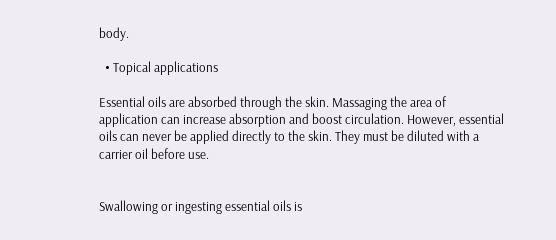body.

  • Topical applications

Essential oils are absorbed through the skin. Massaging the area of application can increase absorption and boost circulation. However, essential oils can never be applied directly to the skin. They must be diluted with a carrier oil before use.


Swallowing or ingesting essential oils is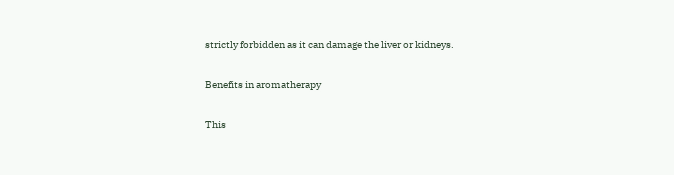strictly forbidden as it can damage the liver or kidneys.

Benefits in aromatherapy

This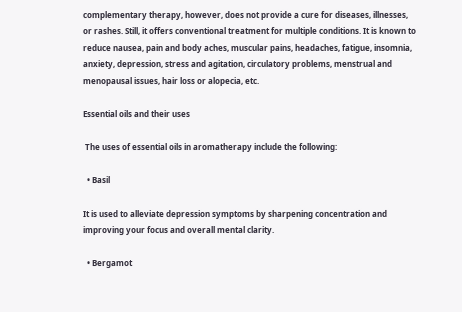complementary therapy, however, does not provide a cure for diseases, illnesses, or rashes. Still, it offers conventional treatment for multiple conditions. It is known to reduce nausea, pain and body aches, muscular pains, headaches, fatigue, insomnia, anxiety, depression, stress and agitation, circulatory problems, menstrual and menopausal issues, hair loss or alopecia, etc.

Essential oils and their uses

 The uses of essential oils in aromatherapy include the following:

  • Basil

It is used to alleviate depression symptoms by sharpening concentration and improving your focus and overall mental clarity.

  • Bergamot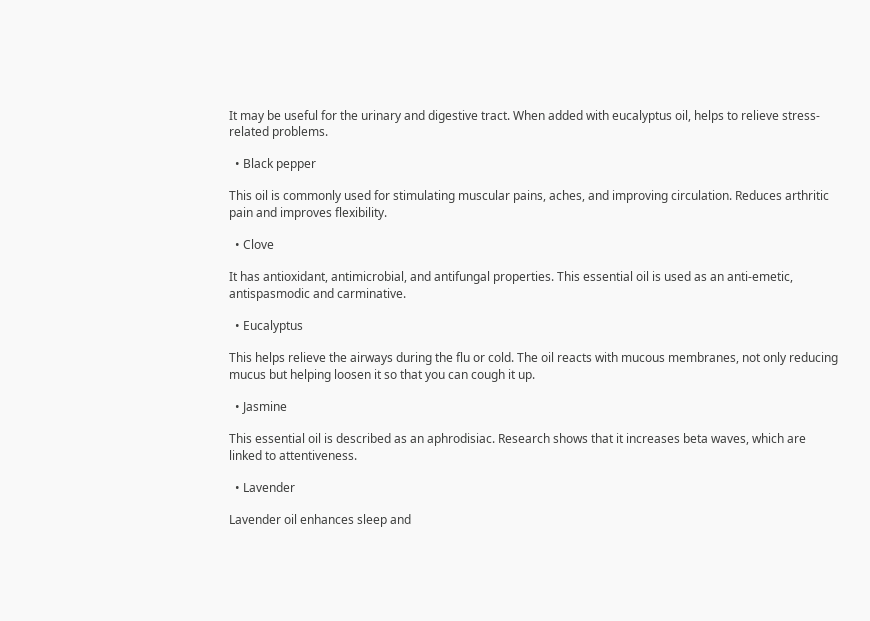It may be useful for the urinary and digestive tract. When added with eucalyptus oil, helps to relieve stress-related problems.

  • Black pepper

This oil is commonly used for stimulating muscular pains, aches, and improving circulation. Reduces arthritic pain and improves flexibility.

  • Clove

It has antioxidant, antimicrobial, and antifungal properties. This essential oil is used as an anti-emetic, antispasmodic and carminative.

  • Eucalyptus

This helps relieve the airways during the flu or cold. The oil reacts with mucous membranes, not only reducing mucus but helping loosen it so that you can cough it up.

  • Jasmine

This essential oil is described as an aphrodisiac. Research shows that it increases beta waves, which are linked to attentiveness.

  • Lavender

Lavender oil enhances sleep and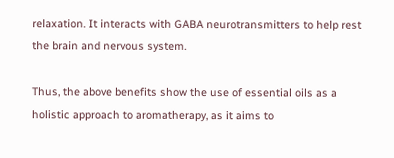relaxation. It interacts with GABA neurotransmitters to help rest the brain and nervous system.

Thus, the above benefits show the use of essential oils as a holistic approach to aromatherapy, as it aims to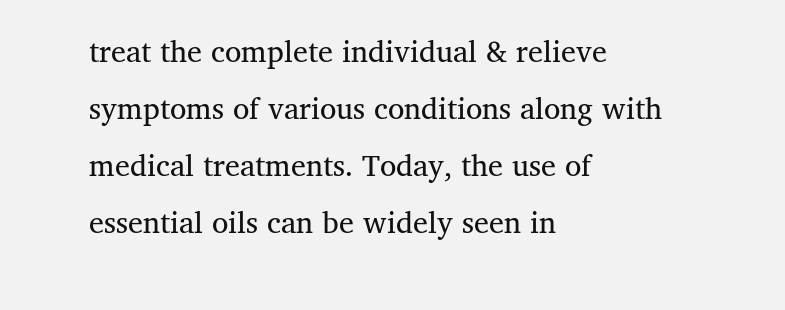treat the complete individual & relieve symptoms of various conditions along with medical treatments. Today, the use of essential oils can be widely seen in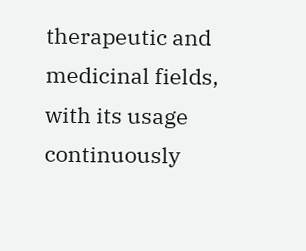therapeutic and medicinal fields, with its usage continuously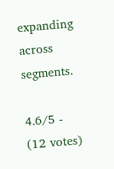expanding across segments.

4.6/5 - (12 votes)